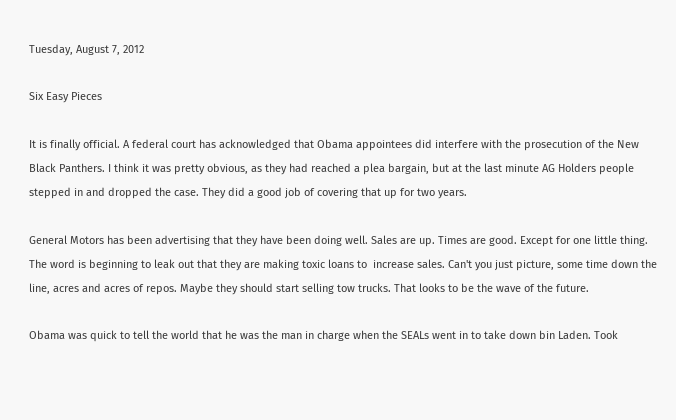Tuesday, August 7, 2012

Six Easy Pieces

It is finally official. A federal court has acknowledged that Obama appointees did interfere with the prosecution of the New Black Panthers. I think it was pretty obvious, as they had reached a plea bargain, but at the last minute AG Holders people stepped in and dropped the case. They did a good job of covering that up for two years.

General Motors has been advertising that they have been doing well. Sales are up. Times are good. Except for one little thing. The word is beginning to leak out that they are making toxic loans to  increase sales. Can't you just picture, some time down the line, acres and acres of repos. Maybe they should start selling tow trucks. That looks to be the wave of the future.

Obama was quick to tell the world that he was the man in charge when the SEALs went in to take down bin Laden. Took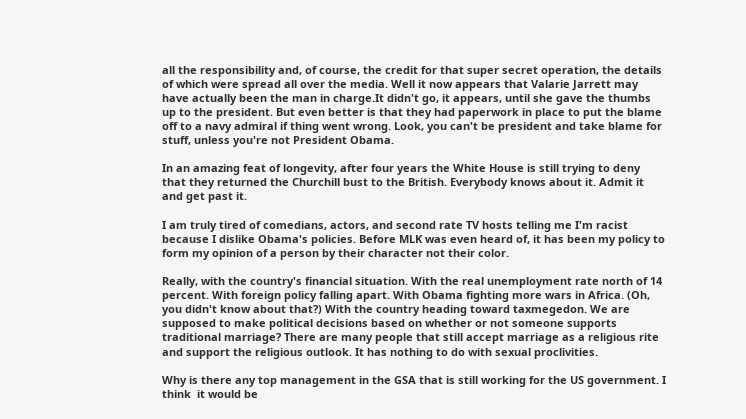all the responsibility and, of course, the credit for that super secret operation, the details of which were spread all over the media. Well it now appears that Valarie Jarrett may have actually been the man in charge.It didn't go, it appears, until she gave the thumbs up to the president. But even better is that they had paperwork in place to put the blame off to a navy admiral if thing went wrong. Look, you can't be president and take blame for stuff, unless you're not President Obama.

In an amazing feat of longevity, after four years the White House is still trying to deny that they returned the Churchill bust to the British. Everybody knows about it. Admit it and get past it.

I am truly tired of comedians, actors, and second rate TV hosts telling me I'm racist because I dislike Obama's policies. Before MLK was even heard of, it has been my policy to form my opinion of a person by their character not their color.

Really, with the country's financial situation. With the real unemployment rate north of 14 percent. With foreign policy falling apart. With Obama fighting more wars in Africa. (Oh, you didn't know about that?) With the country heading toward taxmegedon. We are supposed to make political decisions based on whether or not someone supports traditional marriage? There are many people that still accept marriage as a religious rite and support the religious outlook. It has nothing to do with sexual proclivities.

Why is there any top management in the GSA that is still working for the US government. I think  it would be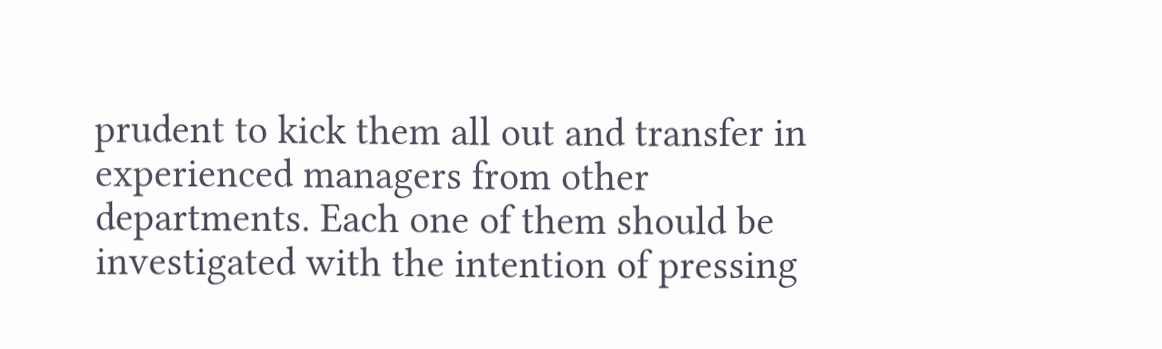prudent to kick them all out and transfer in experienced managers from other departments. Each one of them should be investigated with the intention of pressing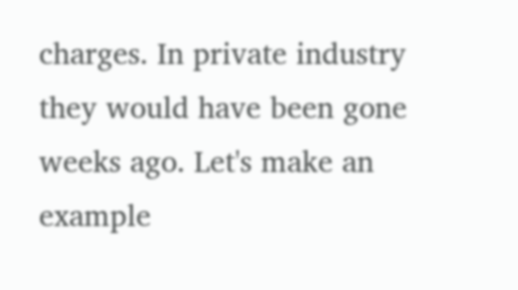charges. In private industry they would have been gone weeks ago. Let's make an example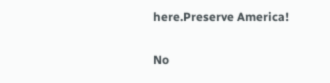here.Preserve America!

No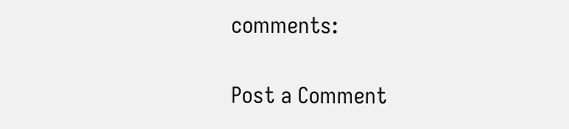comments:

Post a Comment